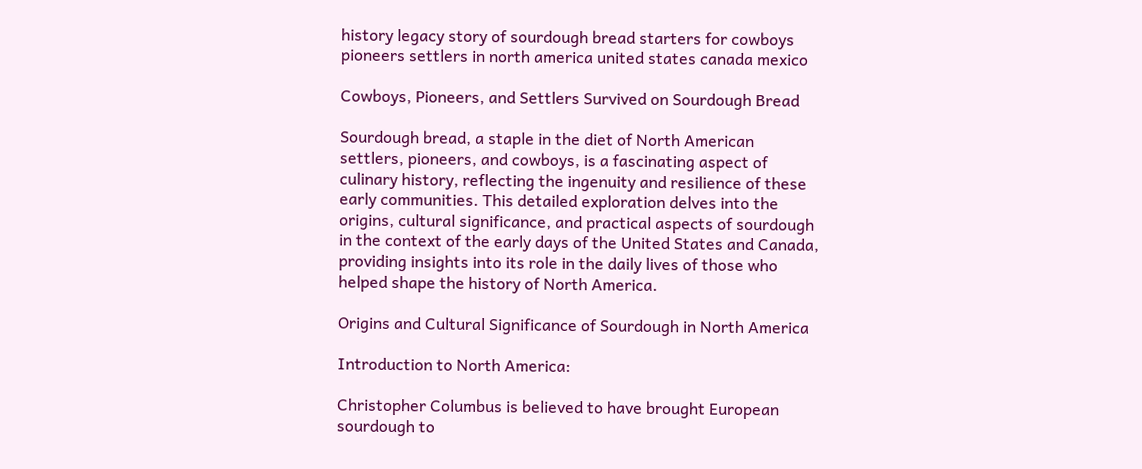history legacy story of sourdough bread starters for cowboys pioneers settlers in north america united states canada mexico

Cowboys, Pioneers, and Settlers Survived on Sourdough Bread

Sourdough bread, a staple in the diet of North American settlers, pioneers, and cowboys, is a fascinating aspect of culinary history, reflecting the ingenuity and resilience of these early communities. This detailed exploration delves into the origins, cultural significance, and practical aspects of sourdough in the context of the early days of the United States and Canada, providing insights into its role in the daily lives of those who helped shape the history of North America.

Origins and Cultural Significance of Sourdough in North America

Introduction to North America:

Christopher Columbus is believed to have brought European sourdough to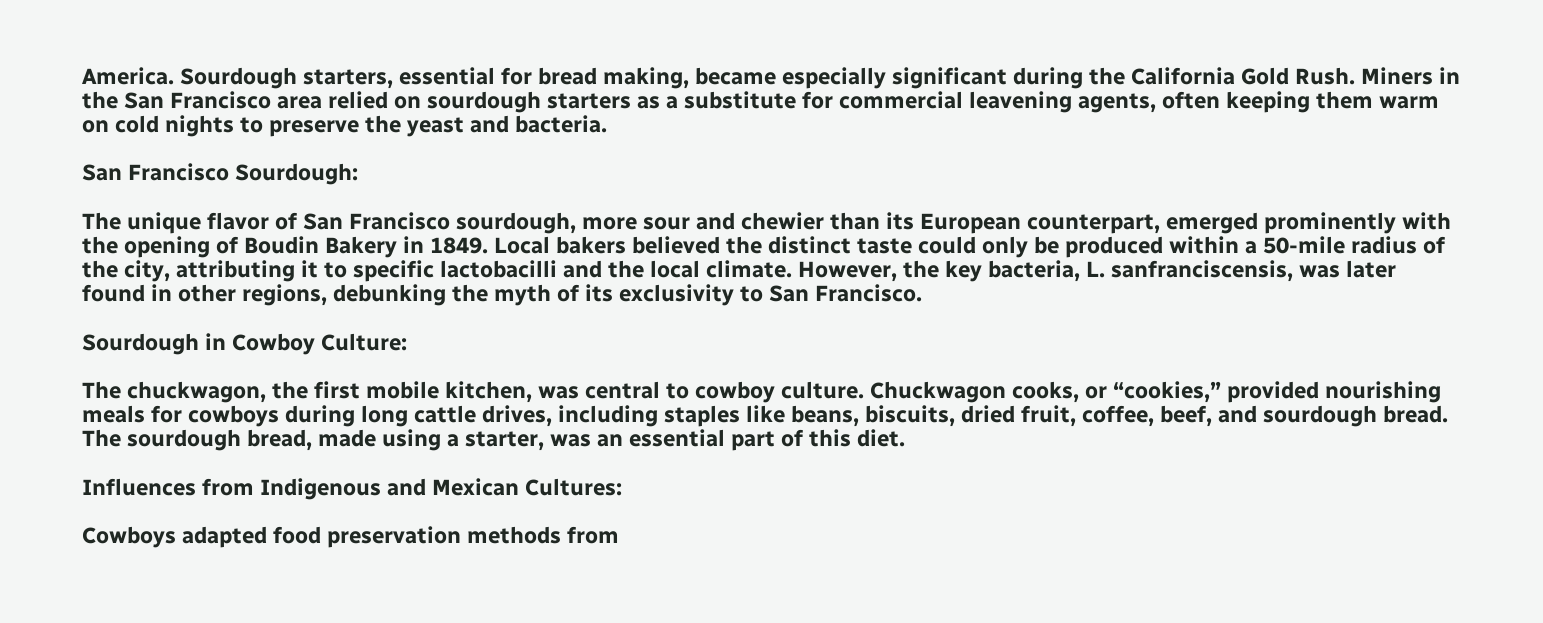America. Sourdough starters, essential for bread making, became especially significant during the California Gold Rush. Miners in the San Francisco area relied on sourdough starters as a substitute for commercial leavening agents, often keeping them warm on cold nights to preserve the yeast and bacteria.

San Francisco Sourdough:

The unique flavor of San Francisco sourdough, more sour and chewier than its European counterpart, emerged prominently with the opening of Boudin Bakery in 1849. Local bakers believed the distinct taste could only be produced within a 50-mile radius of the city, attributing it to specific lactobacilli and the local climate. However, the key bacteria, L. sanfranciscensis, was later found in other regions, debunking the myth of its exclusivity to San Francisco.

Sourdough in Cowboy Culture:

The chuckwagon, the first mobile kitchen, was central to cowboy culture. Chuckwagon cooks, or “cookies,” provided nourishing meals for cowboys during long cattle drives, including staples like beans, biscuits, dried fruit, coffee, beef, and sourdough bread. The sourdough bread, made using a starter, was an essential part of this diet.

Influences from Indigenous and Mexican Cultures:

Cowboys adapted food preservation methods from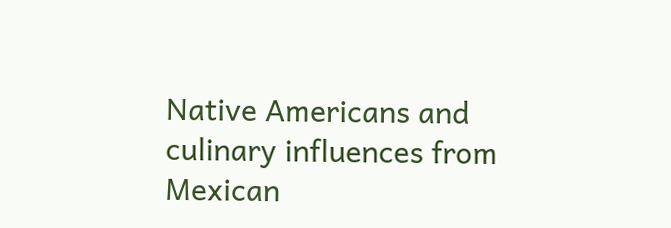Native Americans and culinary influences from Mexican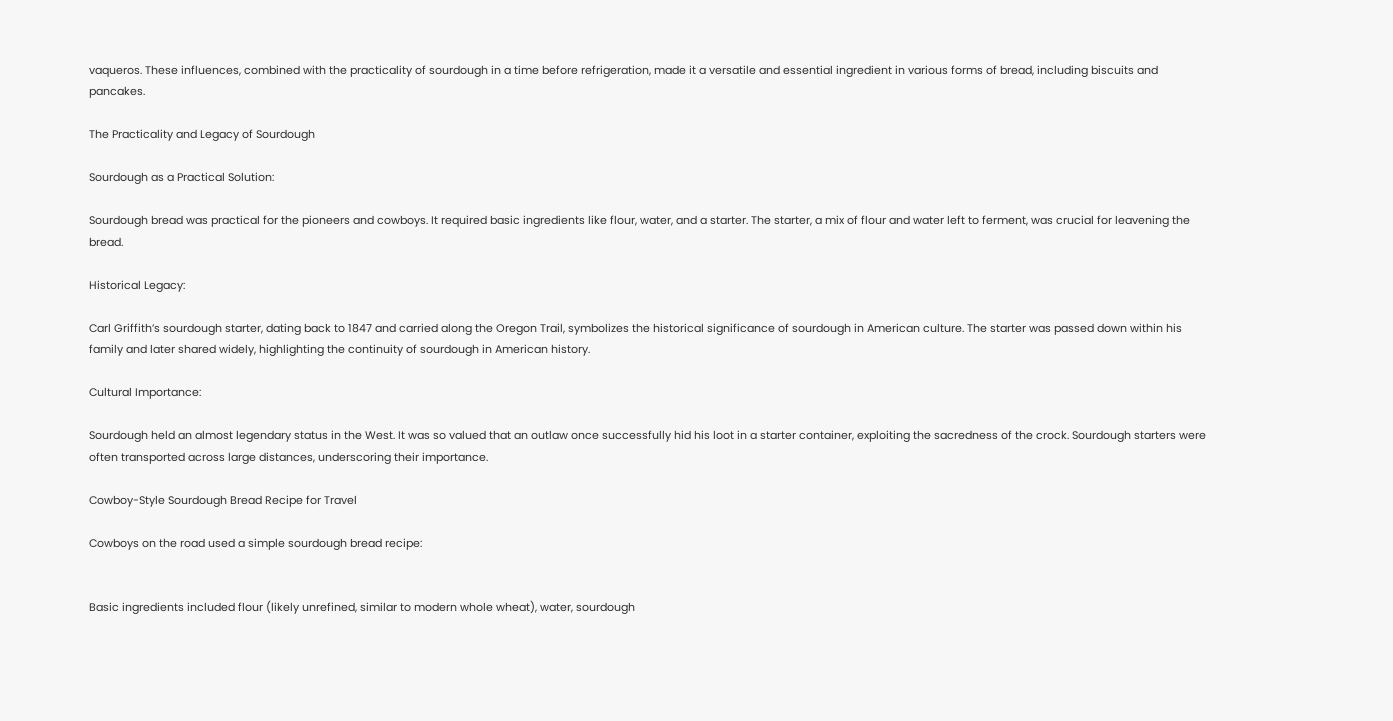vaqueros. These influences, combined with the practicality of sourdough in a time before refrigeration, made it a versatile and essential ingredient in various forms of bread, including biscuits and pancakes.

The Practicality and Legacy of Sourdough

Sourdough as a Practical Solution:

Sourdough bread was practical for the pioneers and cowboys. It required basic ingredients like flour, water, and a starter. The starter, a mix of flour and water left to ferment, was crucial for leavening the bread.

Historical Legacy:

Carl Griffith’s sourdough starter, dating back to 1847 and carried along the Oregon Trail, symbolizes the historical significance of sourdough in American culture. The starter was passed down within his family and later shared widely, highlighting the continuity of sourdough in American history.

Cultural Importance:

Sourdough held an almost legendary status in the West. It was so valued that an outlaw once successfully hid his loot in a starter container, exploiting the sacredness of the crock. Sourdough starters were often transported across large distances, underscoring their importance.

Cowboy-Style Sourdough Bread Recipe for Travel

Cowboys on the road used a simple sourdough bread recipe:


Basic ingredients included flour (likely unrefined, similar to modern whole wheat), water, sourdough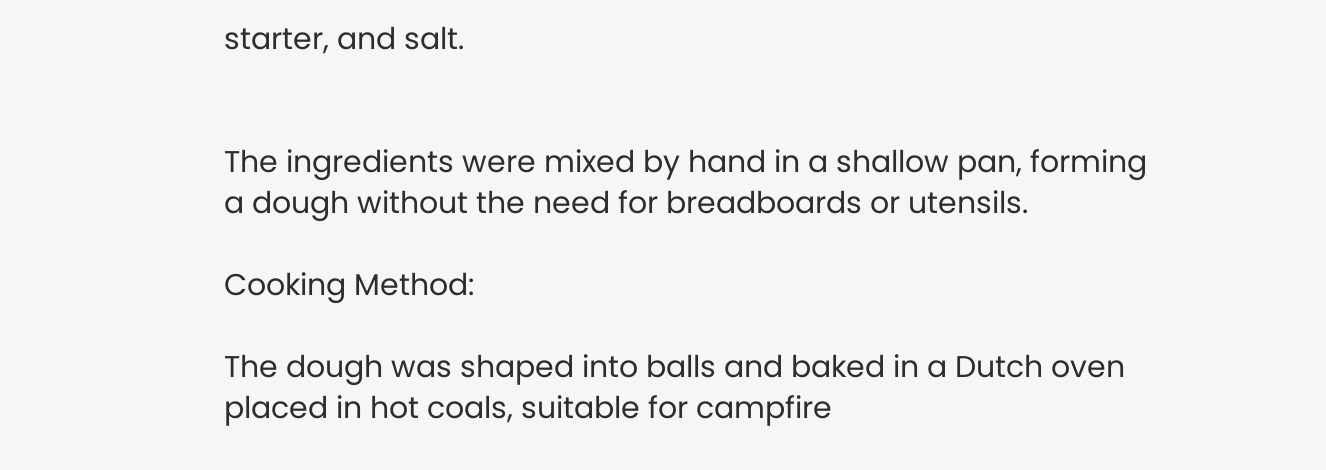starter, and salt.


The ingredients were mixed by hand in a shallow pan, forming a dough without the need for breadboards or utensils.

Cooking Method:

The dough was shaped into balls and baked in a Dutch oven placed in hot coals, suitable for campfire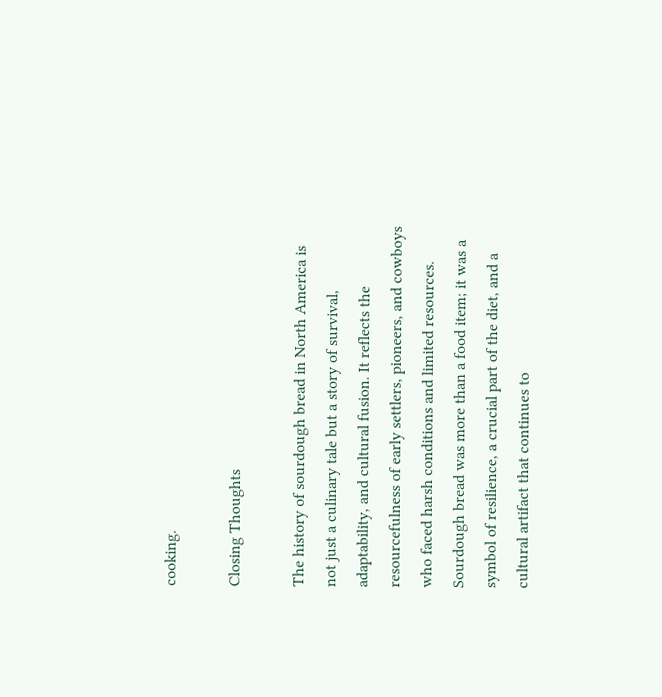cooking.

Closing Thoughts

The history of sourdough bread in North America is not just a culinary tale but a story of survival, adaptability, and cultural fusion. It reflects the resourcefulness of early settlers, pioneers, and cowboys who faced harsh conditions and limited resources. Sourdough bread was more than a food item; it was a symbol of resilience, a crucial part of the diet, and a cultural artifact that continues to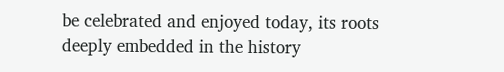be celebrated and enjoyed today, its roots deeply embedded in the history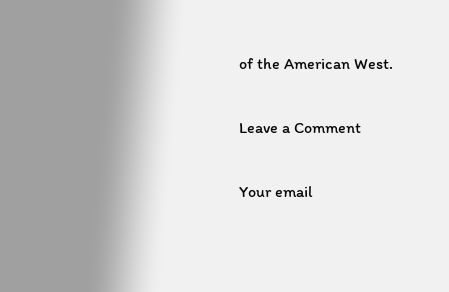of the American West.

Leave a Comment

Your email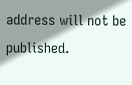address will not be published.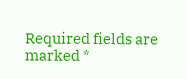Required fields are marked *